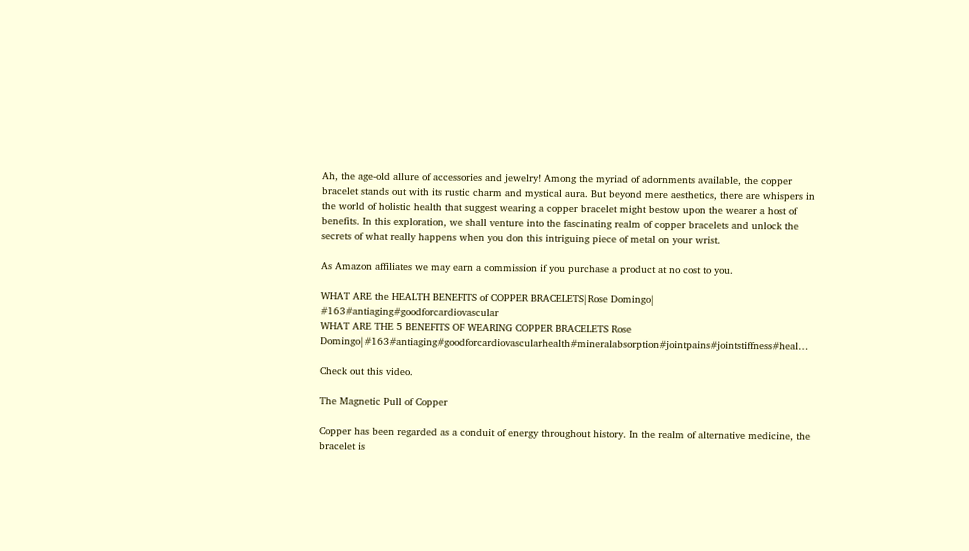Ah, the age-old allure of accessories and jewelry! Among the myriad of adornments available, the copper bracelet stands out with its rustic charm and mystical aura. But beyond mere aesthetics, there are whispers in the world of holistic health that suggest wearing a copper bracelet might bestow upon the wearer a host of benefits. In this exploration, we shall venture into the fascinating realm of copper bracelets and unlock the secrets of what really happens when you don this intriguing piece of metal on your wrist.

As Amazon affiliates we may earn a commission if you purchase a product at no cost to you.

WHAT ARE the HEALTH BENEFITS of COPPER BRACELETS|Rose Domingo| #163#antiaging#goodforcardiovascular
WHAT ARE THE 5 BENEFITS OF WEARING COPPER BRACELETS Rose Domingo|#163#antiaging#goodforcardiovascularhealth#mineralabsorption#jointpains#jointstiffness#heal…

Check out this video.

The Magnetic Pull of Copper

Copper has been regarded as a conduit of energy throughout history. In the realm of alternative medicine, the bracelet is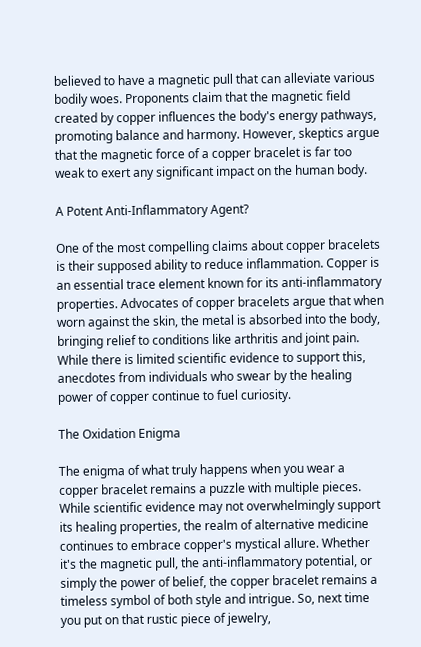believed to have a magnetic pull that can alleviate various bodily woes. Proponents claim that the magnetic field created by copper influences the body's energy pathways, promoting balance and harmony. However, skeptics argue that the magnetic force of a copper bracelet is far too weak to exert any significant impact on the human body.

A Potent Anti-Inflammatory Agent?

One of the most compelling claims about copper bracelets is their supposed ability to reduce inflammation. Copper is an essential trace element known for its anti-inflammatory properties. Advocates of copper bracelets argue that when worn against the skin, the metal is absorbed into the body, bringing relief to conditions like arthritis and joint pain. While there is limited scientific evidence to support this, anecdotes from individuals who swear by the healing power of copper continue to fuel curiosity.

The Oxidation Enigma

The enigma of what truly happens when you wear a copper bracelet remains a puzzle with multiple pieces. While scientific evidence may not overwhelmingly support its healing properties, the realm of alternative medicine continues to embrace copper's mystical allure. Whether it's the magnetic pull, the anti-inflammatory potential, or simply the power of belief, the copper bracelet remains a timeless symbol of both style and intrigue. So, next time you put on that rustic piece of jewelry,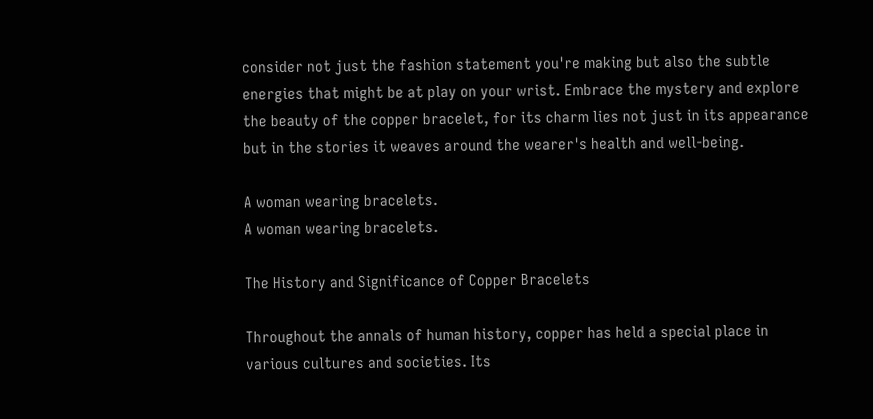consider not just the fashion statement you're making but also the subtle energies that might be at play on your wrist. Embrace the mystery and explore the beauty of the copper bracelet, for its charm lies not just in its appearance but in the stories it weaves around the wearer's health and well-being.

A woman wearing bracelets.
A woman wearing bracelets.

The History and Significance of Copper Bracelets

Throughout the annals of human history, copper has held a special place in various cultures and societies. Its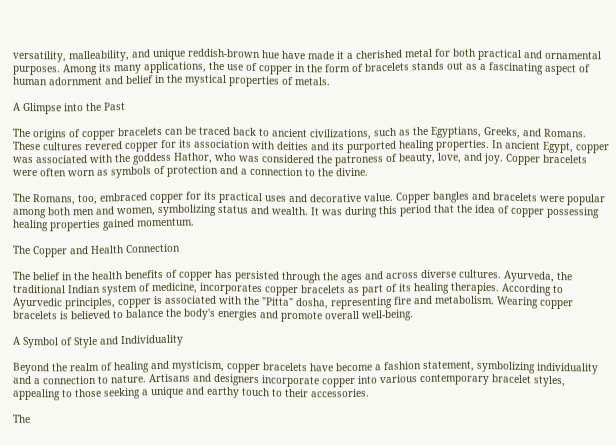versatility, malleability, and unique reddish-brown hue have made it a cherished metal for both practical and ornamental purposes. Among its many applications, the use of copper in the form of bracelets stands out as a fascinating aspect of human adornment and belief in the mystical properties of metals.

A Glimpse into the Past

The origins of copper bracelets can be traced back to ancient civilizations, such as the Egyptians, Greeks, and Romans. These cultures revered copper for its association with deities and its purported healing properties. In ancient Egypt, copper was associated with the goddess Hathor, who was considered the patroness of beauty, love, and joy. Copper bracelets were often worn as symbols of protection and a connection to the divine.

The Romans, too, embraced copper for its practical uses and decorative value. Copper bangles and bracelets were popular among both men and women, symbolizing status and wealth. It was during this period that the idea of copper possessing healing properties gained momentum.

The Copper and Health Connection

The belief in the health benefits of copper has persisted through the ages and across diverse cultures. Ayurveda, the traditional Indian system of medicine, incorporates copper bracelets as part of its healing therapies. According to Ayurvedic principles, copper is associated with the "Pitta" dosha, representing fire and metabolism. Wearing copper bracelets is believed to balance the body's energies and promote overall well-being.

A Symbol of Style and Individuality

Beyond the realm of healing and mysticism, copper bracelets have become a fashion statement, symbolizing individuality and a connection to nature. Artisans and designers incorporate copper into various contemporary bracelet styles, appealing to those seeking a unique and earthy touch to their accessories.

The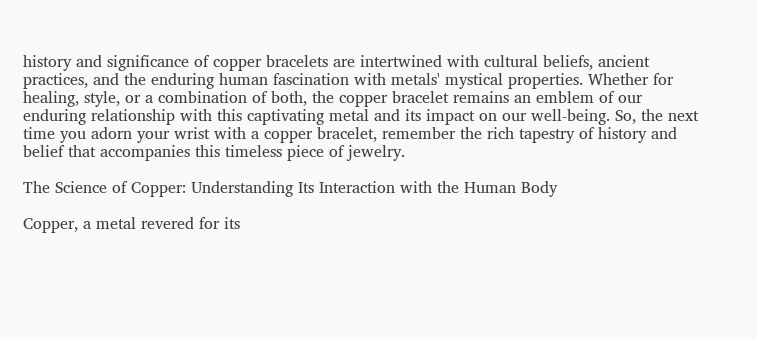history and significance of copper bracelets are intertwined with cultural beliefs, ancient practices, and the enduring human fascination with metals' mystical properties. Whether for healing, style, or a combination of both, the copper bracelet remains an emblem of our enduring relationship with this captivating metal and its impact on our well-being. So, the next time you adorn your wrist with a copper bracelet, remember the rich tapestry of history and belief that accompanies this timeless piece of jewelry.

The Science of Copper: Understanding Its Interaction with the Human Body

Copper, a metal revered for its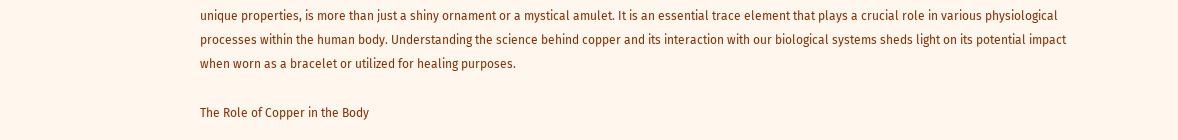unique properties, is more than just a shiny ornament or a mystical amulet. It is an essential trace element that plays a crucial role in various physiological processes within the human body. Understanding the science behind copper and its interaction with our biological systems sheds light on its potential impact when worn as a bracelet or utilized for healing purposes.

The Role of Copper in the Body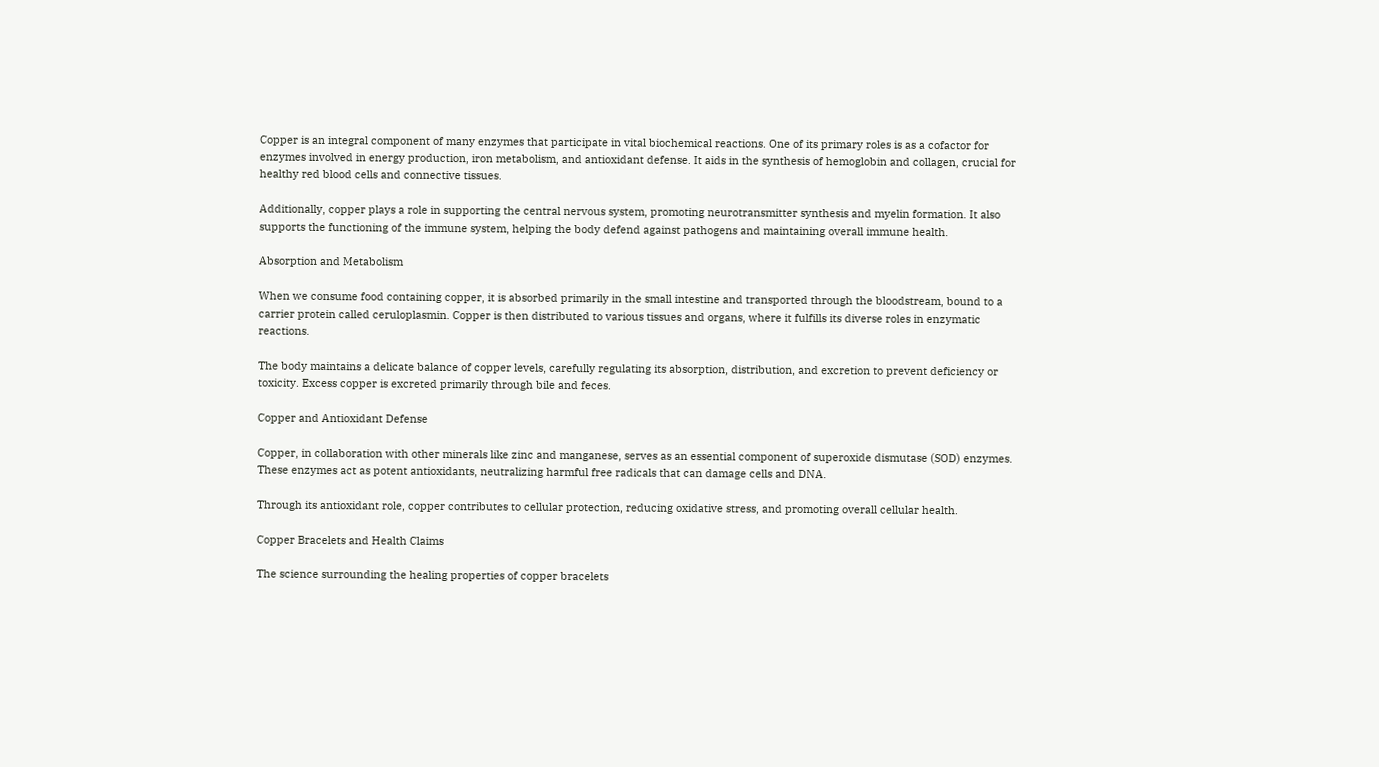Copper is an integral component of many enzymes that participate in vital biochemical reactions. One of its primary roles is as a cofactor for enzymes involved in energy production, iron metabolism, and antioxidant defense. It aids in the synthesis of hemoglobin and collagen, crucial for healthy red blood cells and connective tissues.

Additionally, copper plays a role in supporting the central nervous system, promoting neurotransmitter synthesis and myelin formation. It also supports the functioning of the immune system, helping the body defend against pathogens and maintaining overall immune health.

Absorption and Metabolism

When we consume food containing copper, it is absorbed primarily in the small intestine and transported through the bloodstream, bound to a carrier protein called ceruloplasmin. Copper is then distributed to various tissues and organs, where it fulfills its diverse roles in enzymatic reactions.

The body maintains a delicate balance of copper levels, carefully regulating its absorption, distribution, and excretion to prevent deficiency or toxicity. Excess copper is excreted primarily through bile and feces.

Copper and Antioxidant Defense

Copper, in collaboration with other minerals like zinc and manganese, serves as an essential component of superoxide dismutase (SOD) enzymes. These enzymes act as potent antioxidants, neutralizing harmful free radicals that can damage cells and DNA.

Through its antioxidant role, copper contributes to cellular protection, reducing oxidative stress, and promoting overall cellular health.

Copper Bracelets and Health Claims

The science surrounding the healing properties of copper bracelets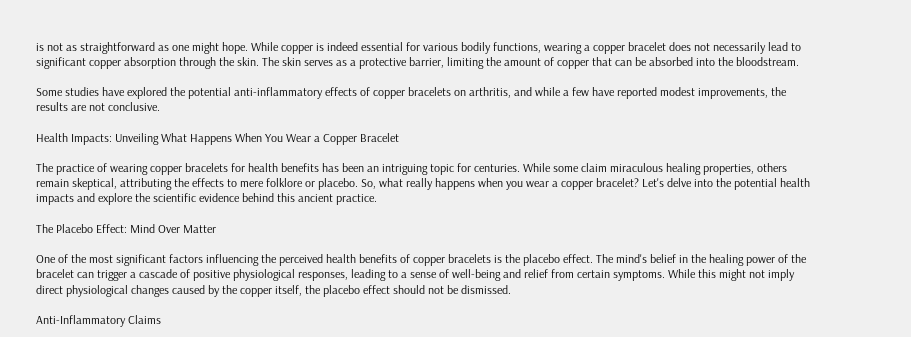is not as straightforward as one might hope. While copper is indeed essential for various bodily functions, wearing a copper bracelet does not necessarily lead to significant copper absorption through the skin. The skin serves as a protective barrier, limiting the amount of copper that can be absorbed into the bloodstream.

Some studies have explored the potential anti-inflammatory effects of copper bracelets on arthritis, and while a few have reported modest improvements, the results are not conclusive.

Health Impacts: Unveiling What Happens When You Wear a Copper Bracelet

The practice of wearing copper bracelets for health benefits has been an intriguing topic for centuries. While some claim miraculous healing properties, others remain skeptical, attributing the effects to mere folklore or placebo. So, what really happens when you wear a copper bracelet? Let's delve into the potential health impacts and explore the scientific evidence behind this ancient practice.

The Placebo Effect: Mind Over Matter

One of the most significant factors influencing the perceived health benefits of copper bracelets is the placebo effect. The mind's belief in the healing power of the bracelet can trigger a cascade of positive physiological responses, leading to a sense of well-being and relief from certain symptoms. While this might not imply direct physiological changes caused by the copper itself, the placebo effect should not be dismissed.

Anti-Inflammatory Claims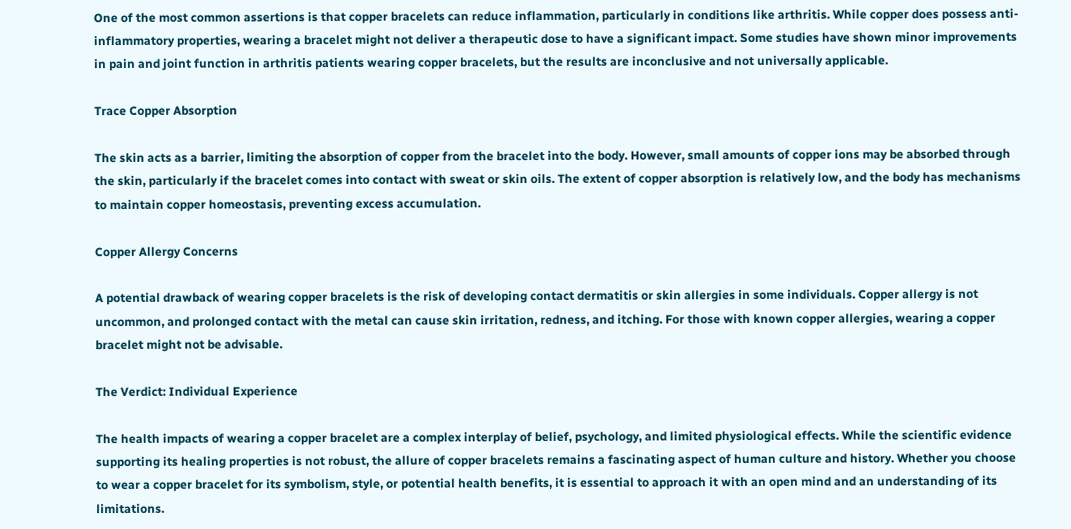One of the most common assertions is that copper bracelets can reduce inflammation, particularly in conditions like arthritis. While copper does possess anti-inflammatory properties, wearing a bracelet might not deliver a therapeutic dose to have a significant impact. Some studies have shown minor improvements in pain and joint function in arthritis patients wearing copper bracelets, but the results are inconclusive and not universally applicable.

Trace Copper Absorption

The skin acts as a barrier, limiting the absorption of copper from the bracelet into the body. However, small amounts of copper ions may be absorbed through the skin, particularly if the bracelet comes into contact with sweat or skin oils. The extent of copper absorption is relatively low, and the body has mechanisms to maintain copper homeostasis, preventing excess accumulation.

Copper Allergy Concerns

A potential drawback of wearing copper bracelets is the risk of developing contact dermatitis or skin allergies in some individuals. Copper allergy is not uncommon, and prolonged contact with the metal can cause skin irritation, redness, and itching. For those with known copper allergies, wearing a copper bracelet might not be advisable.

The Verdict: Individual Experience

The health impacts of wearing a copper bracelet are a complex interplay of belief, psychology, and limited physiological effects. While the scientific evidence supporting its healing properties is not robust, the allure of copper bracelets remains a fascinating aspect of human culture and history. Whether you choose to wear a copper bracelet for its symbolism, style, or potential health benefits, it is essential to approach it with an open mind and an understanding of its limitations.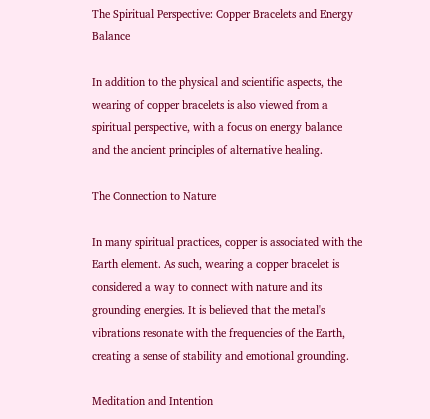The Spiritual Perspective: Copper Bracelets and Energy Balance

In addition to the physical and scientific aspects, the wearing of copper bracelets is also viewed from a spiritual perspective, with a focus on energy balance and the ancient principles of alternative healing.

The Connection to Nature

In many spiritual practices, copper is associated with the Earth element. As such, wearing a copper bracelet is considered a way to connect with nature and its grounding energies. It is believed that the metal's vibrations resonate with the frequencies of the Earth, creating a sense of stability and emotional grounding.

Meditation and Intention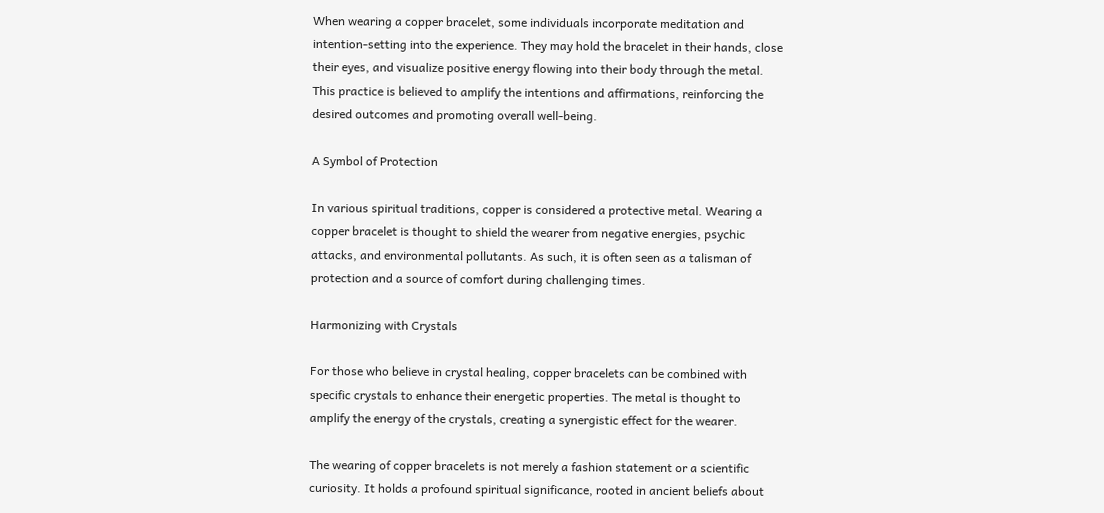When wearing a copper bracelet, some individuals incorporate meditation and intention-setting into the experience. They may hold the bracelet in their hands, close their eyes, and visualize positive energy flowing into their body through the metal. This practice is believed to amplify the intentions and affirmations, reinforcing the desired outcomes and promoting overall well-being.

A Symbol of Protection

In various spiritual traditions, copper is considered a protective metal. Wearing a copper bracelet is thought to shield the wearer from negative energies, psychic attacks, and environmental pollutants. As such, it is often seen as a talisman of protection and a source of comfort during challenging times.

Harmonizing with Crystals

For those who believe in crystal healing, copper bracelets can be combined with specific crystals to enhance their energetic properties. The metal is thought to amplify the energy of the crystals, creating a synergistic effect for the wearer.

The wearing of copper bracelets is not merely a fashion statement or a scientific curiosity. It holds a profound spiritual significance, rooted in ancient beliefs about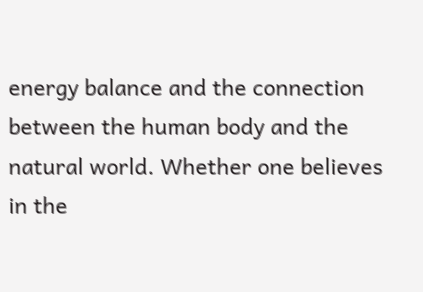energy balance and the connection between the human body and the natural world. Whether one believes in the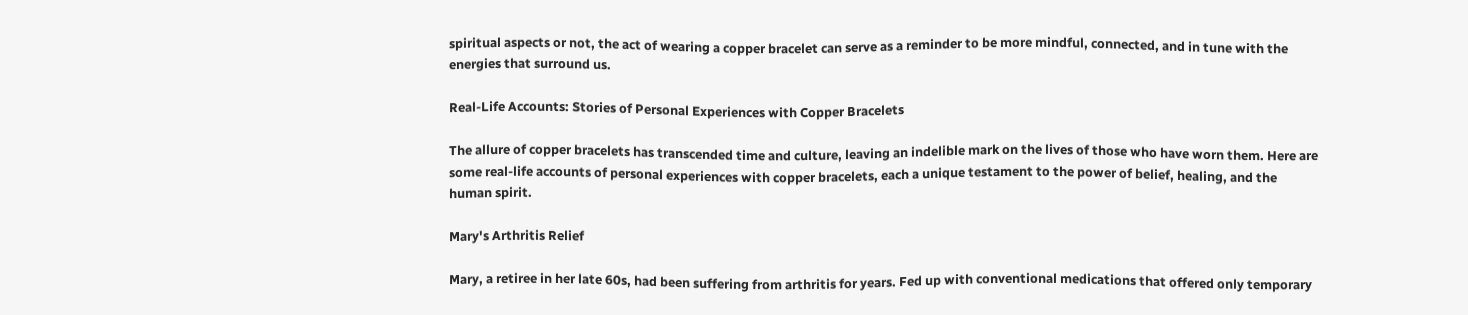spiritual aspects or not, the act of wearing a copper bracelet can serve as a reminder to be more mindful, connected, and in tune with the energies that surround us.

Real-Life Accounts: Stories of Personal Experiences with Copper Bracelets

The allure of copper bracelets has transcended time and culture, leaving an indelible mark on the lives of those who have worn them. Here are some real-life accounts of personal experiences with copper bracelets, each a unique testament to the power of belief, healing, and the human spirit.

Mary's Arthritis Relief

Mary, a retiree in her late 60s, had been suffering from arthritis for years. Fed up with conventional medications that offered only temporary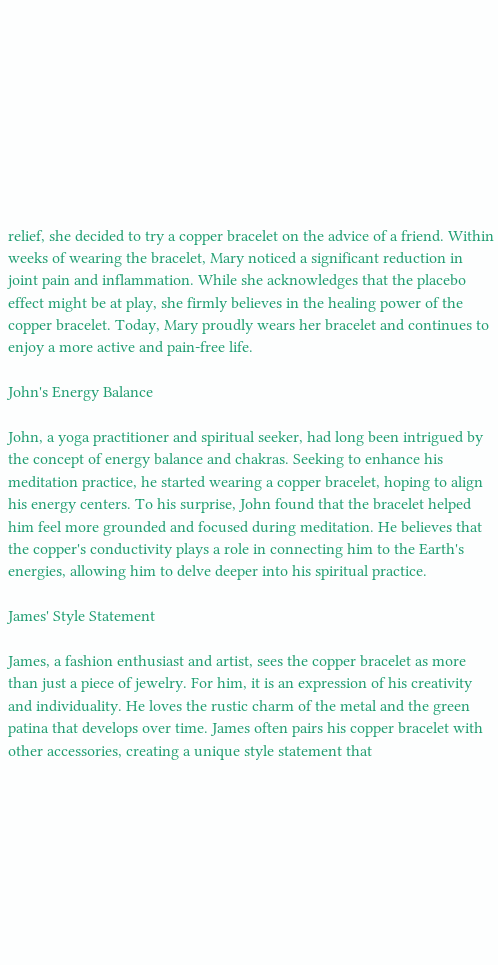relief, she decided to try a copper bracelet on the advice of a friend. Within weeks of wearing the bracelet, Mary noticed a significant reduction in joint pain and inflammation. While she acknowledges that the placebo effect might be at play, she firmly believes in the healing power of the copper bracelet. Today, Mary proudly wears her bracelet and continues to enjoy a more active and pain-free life.

John's Energy Balance

John, a yoga practitioner and spiritual seeker, had long been intrigued by the concept of energy balance and chakras. Seeking to enhance his meditation practice, he started wearing a copper bracelet, hoping to align his energy centers. To his surprise, John found that the bracelet helped him feel more grounded and focused during meditation. He believes that the copper's conductivity plays a role in connecting him to the Earth's energies, allowing him to delve deeper into his spiritual practice.

James' Style Statement

James, a fashion enthusiast and artist, sees the copper bracelet as more than just a piece of jewelry. For him, it is an expression of his creativity and individuality. He loves the rustic charm of the metal and the green patina that develops over time. James often pairs his copper bracelet with other accessories, creating a unique style statement that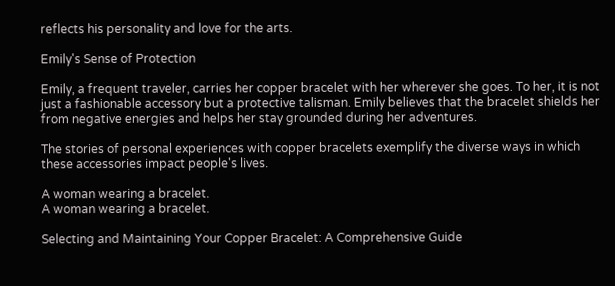reflects his personality and love for the arts.

Emily's Sense of Protection

Emily, a frequent traveler, carries her copper bracelet with her wherever she goes. To her, it is not just a fashionable accessory but a protective talisman. Emily believes that the bracelet shields her from negative energies and helps her stay grounded during her adventures.

The stories of personal experiences with copper bracelets exemplify the diverse ways in which these accessories impact people's lives.

A woman wearing a bracelet.
A woman wearing a bracelet.

Selecting and Maintaining Your Copper Bracelet: A Comprehensive Guide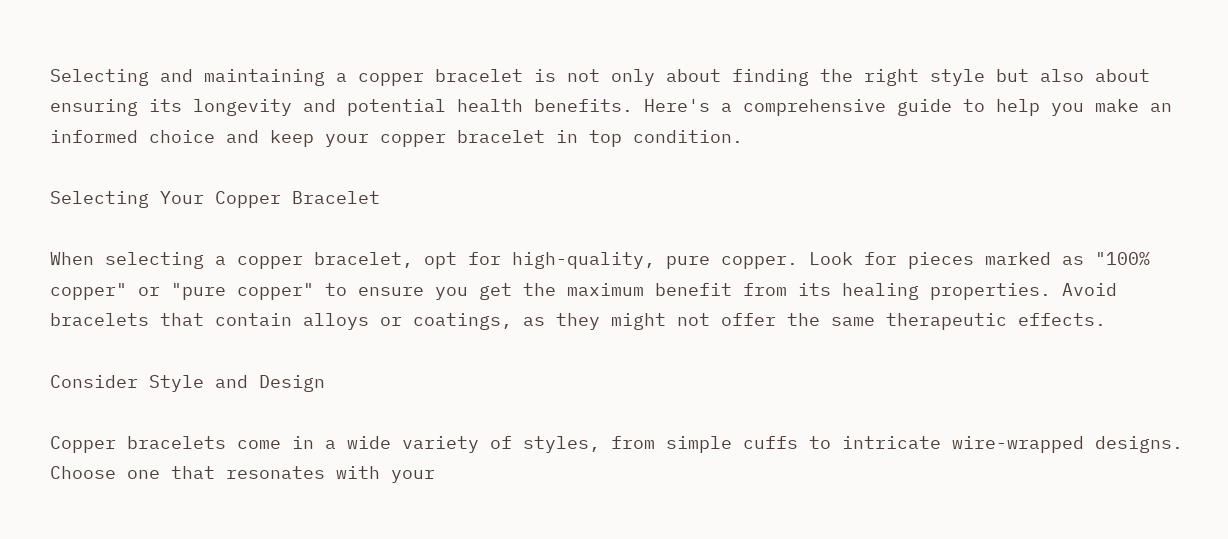Selecting and maintaining a copper bracelet is not only about finding the right style but also about ensuring its longevity and potential health benefits. Here's a comprehensive guide to help you make an informed choice and keep your copper bracelet in top condition.

Selecting Your Copper Bracelet

When selecting a copper bracelet, opt for high-quality, pure copper. Look for pieces marked as "100% copper" or "pure copper" to ensure you get the maximum benefit from its healing properties. Avoid bracelets that contain alloys or coatings, as they might not offer the same therapeutic effects.

Consider Style and Design

Copper bracelets come in a wide variety of styles, from simple cuffs to intricate wire-wrapped designs. Choose one that resonates with your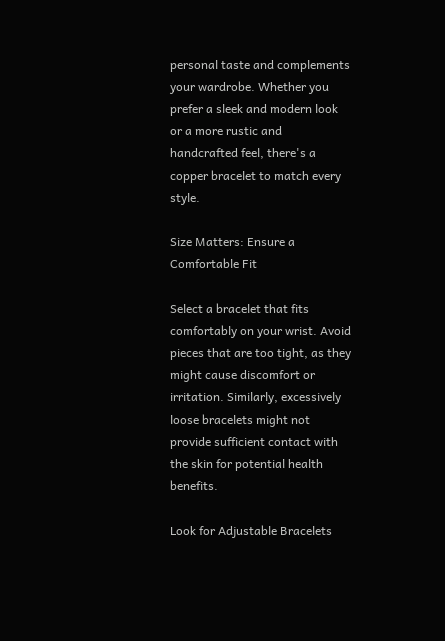personal taste and complements your wardrobe. Whether you prefer a sleek and modern look or a more rustic and handcrafted feel, there's a copper bracelet to match every style.

Size Matters: Ensure a Comfortable Fit

Select a bracelet that fits comfortably on your wrist. Avoid pieces that are too tight, as they might cause discomfort or irritation. Similarly, excessively loose bracelets might not provide sufficient contact with the skin for potential health benefits.

Look for Adjustable Bracelets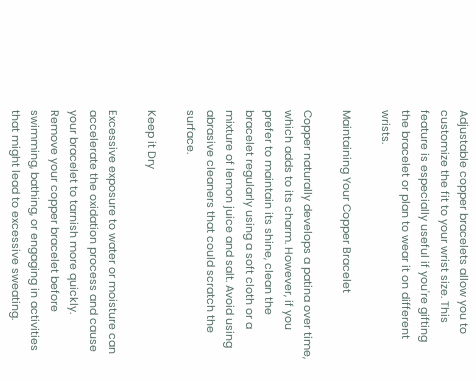Adjustable copper bracelets allow you to customize the fit to your wrist size. This feature is especially useful if you're gifting the bracelet or plan to wear it on different wrists.

Maintaining Your Copper Bracelet

Copper naturally develops a patina over time, which adds to its charm. However, if you prefer to maintain its shine, clean the bracelet regularly using a soft cloth or a mixture of lemon juice and salt. Avoid using abrasive cleaners that could scratch the surface.

Keep it Dry

Excessive exposure to water or moisture can accelerate the oxidation process and cause your bracelet to tarnish more quickly. Remove your copper bracelet before swimming, bathing, or engaging in activities that might lead to excessive sweating.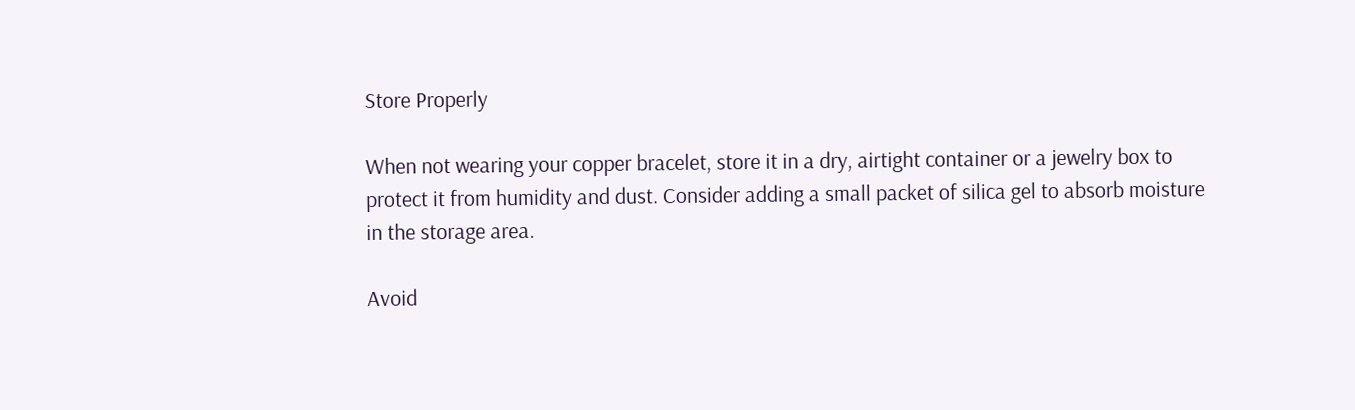Store Properly

When not wearing your copper bracelet, store it in a dry, airtight container or a jewelry box to protect it from humidity and dust. Consider adding a small packet of silica gel to absorb moisture in the storage area.

Avoid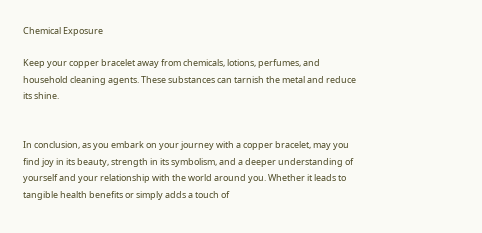Chemical Exposure

Keep your copper bracelet away from chemicals, lotions, perfumes, and household cleaning agents. These substances can tarnish the metal and reduce its shine.


In conclusion, as you embark on your journey with a copper bracelet, may you find joy in its beauty, strength in its symbolism, and a deeper understanding of yourself and your relationship with the world around you. Whether it leads to tangible health benefits or simply adds a touch of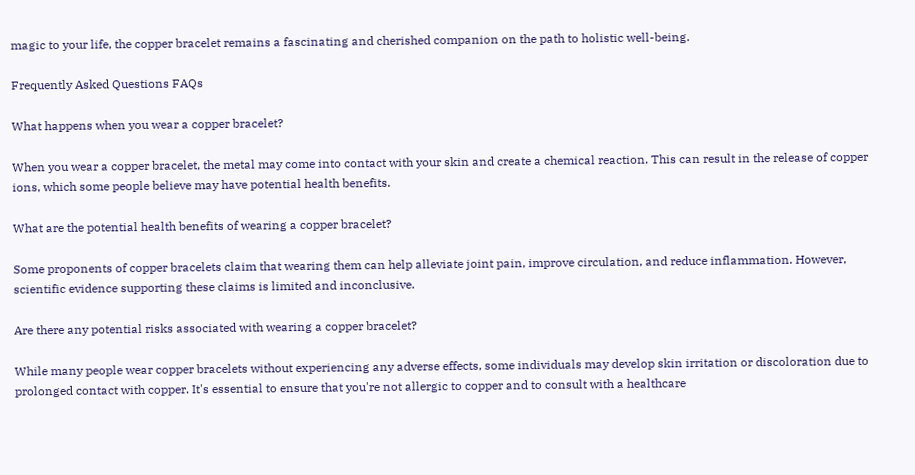magic to your life, the copper bracelet remains a fascinating and cherished companion on the path to holistic well-being.

Frequently Asked Questions FAQs

What happens when you wear a copper bracelet?

When you wear a copper bracelet, the metal may come into contact with your skin and create a chemical reaction. This can result in the release of copper ions, which some people believe may have potential health benefits.

What are the potential health benefits of wearing a copper bracelet?

Some proponents of copper bracelets claim that wearing them can help alleviate joint pain, improve circulation, and reduce inflammation. However, scientific evidence supporting these claims is limited and inconclusive.

Are there any potential risks associated with wearing a copper bracelet?

While many people wear copper bracelets without experiencing any adverse effects, some individuals may develop skin irritation or discoloration due to prolonged contact with copper. It's essential to ensure that you're not allergic to copper and to consult with a healthcare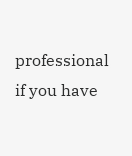professional if you have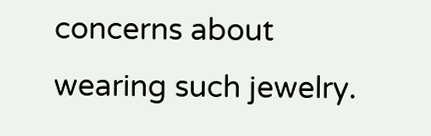concerns about wearing such jewelry.